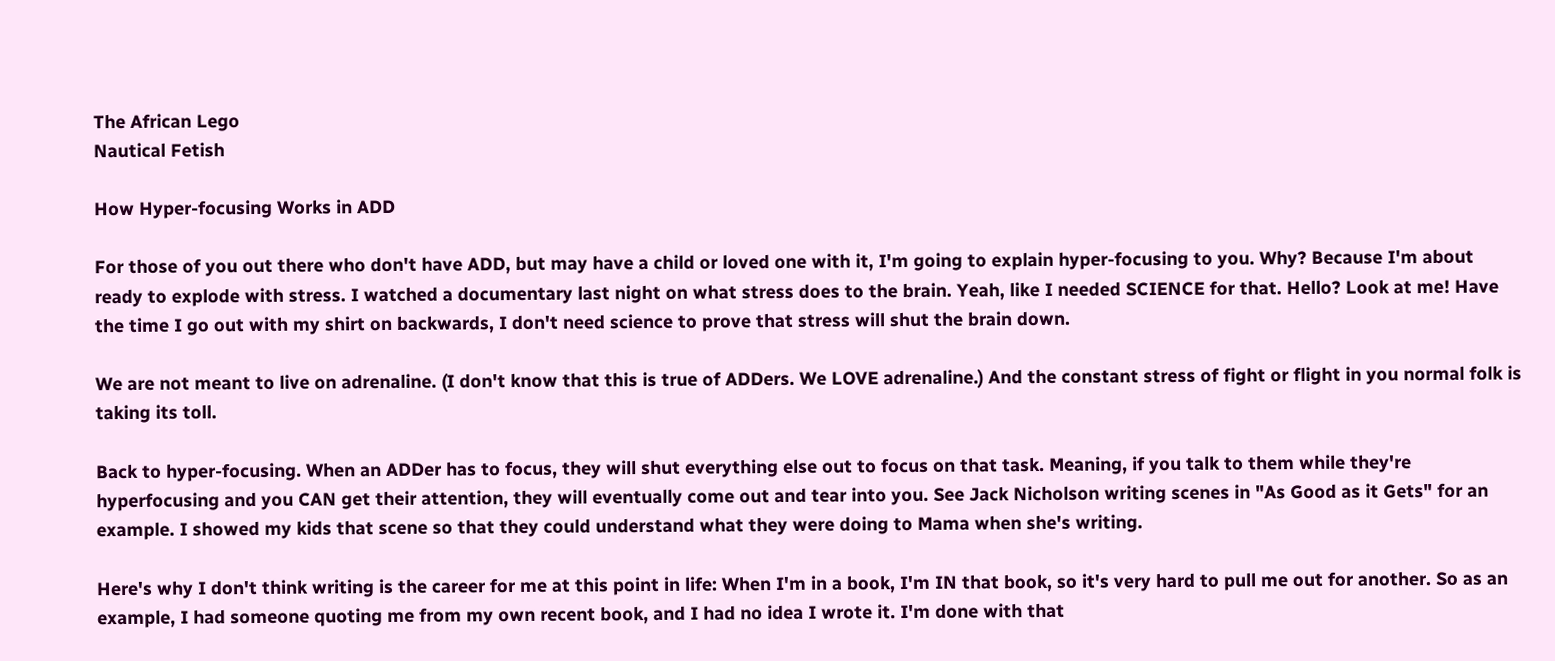The African Lego
Nautical Fetish

How Hyper-focusing Works in ADD

For those of you out there who don't have ADD, but may have a child or loved one with it, I'm going to explain hyper-focusing to you. Why? Because I'm about ready to explode with stress. I watched a documentary last night on what stress does to the brain. Yeah, like I needed SCIENCE for that. Hello? Look at me! Have the time I go out with my shirt on backwards, I don't need science to prove that stress will shut the brain down.

We are not meant to live on adrenaline. (I don't know that this is true of ADDers. We LOVE adrenaline.) And the constant stress of fight or flight in you normal folk is taking its toll.

Back to hyper-focusing. When an ADDer has to focus, they will shut everything else out to focus on that task. Meaning, if you talk to them while they're hyperfocusing and you CAN get their attention, they will eventually come out and tear into you. See Jack Nicholson writing scenes in "As Good as it Gets" for an example. I showed my kids that scene so that they could understand what they were doing to Mama when she's writing.

Here's why I don't think writing is the career for me at this point in life: When I'm in a book, I'm IN that book, so it's very hard to pull me out for another. So as an example, I had someone quoting me from my own recent book, and I had no idea I wrote it. I'm done with that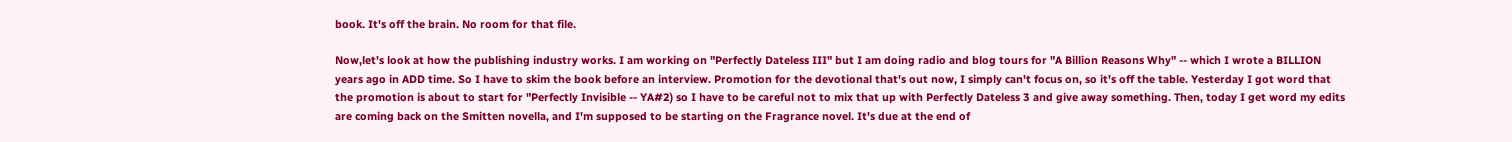book. It's off the brain. No room for that file.

Now,let's look at how the publishing industry works. I am working on "Perfectly Dateless III" but I am doing radio and blog tours for "A Billion Reasons Why" -- which I wrote a BILLION years ago in ADD time. So I have to skim the book before an interview. Promotion for the devotional that's out now, I simply can't focus on, so it's off the table. Yesterday I got word that the promotion is about to start for "Perfectly Invisible -- YA#2) so I have to be careful not to mix that up with Perfectly Dateless 3 and give away something. Then, today I get word my edits are coming back on the Smitten novella, and I'm supposed to be starting on the Fragrance novel. It's due at the end of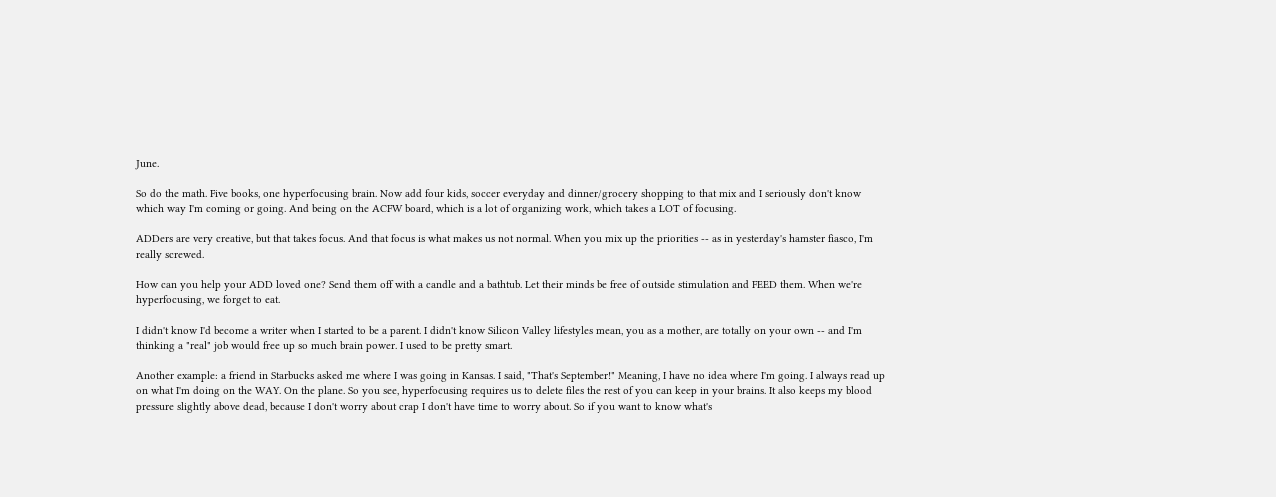June.

So do the math. Five books, one hyperfocusing brain. Now add four kids, soccer everyday and dinner/grocery shopping to that mix and I seriously don't know which way I'm coming or going. And being on the ACFW board, which is a lot of organizing work, which takes a LOT of focusing.

ADDers are very creative, but that takes focus. And that focus is what makes us not normal. When you mix up the priorities -- as in yesterday's hamster fiasco, I'm really screwed.

How can you help your ADD loved one? Send them off with a candle and a bathtub. Let their minds be free of outside stimulation and FEED them. When we're hyperfocusing, we forget to eat.

I didn't know I'd become a writer when I started to be a parent. I didn't know Silicon Valley lifestyles mean, you as a mother, are totally on your own -- and I'm thinking a "real" job would free up so much brain power. I used to be pretty smart.

Another example: a friend in Starbucks asked me where I was going in Kansas. I said, "That's September!" Meaning, I have no idea where I'm going. I always read up on what I'm doing on the WAY. On the plane. So you see, hyperfocusing requires us to delete files the rest of you can keep in your brains. It also keeps my blood pressure slightly above dead, because I don't worry about crap I don't have time to worry about. So if you want to know what's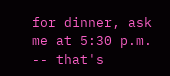for dinner, ask me at 5:30 p.m. -- that's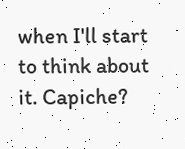when I'll start to think about it. Capiche?